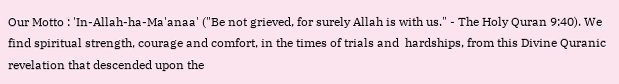Our Motto : 'In-Allah-ha-Ma'anaa' ("Be not grieved, for surely Allah is with us." - The Holy Quran 9:40). We find spiritual strength, courage and comfort, in the times of trials and  hardships, from this Divine Quranic revelation that descended upon the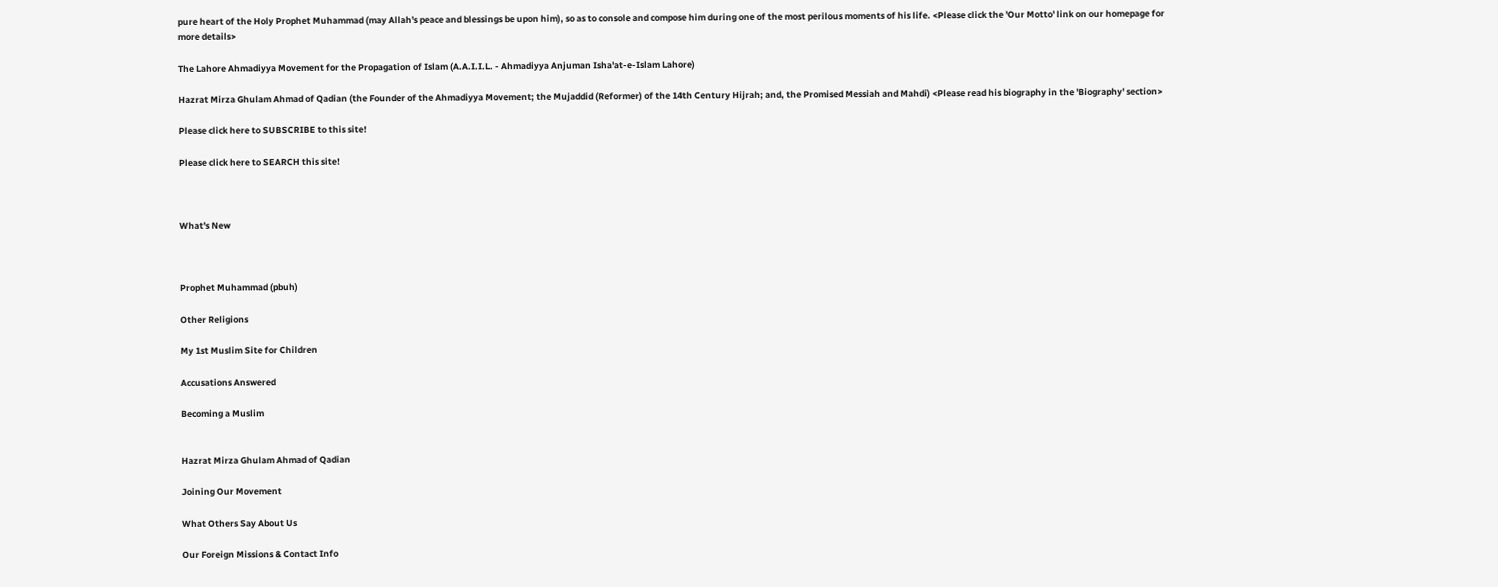pure heart of the Holy Prophet Muhammad (may Allah's peace and blessings be upon him), so as to console and compose him during one of the most perilous moments of his life. <Please click the 'Our Motto' link on our homepage for more details>

The Lahore Ahmadiyya Movement for the Propagation of Islam (A.A.I.I.L. - Ahmadiyya Anjuman Isha'at-e-Islam Lahore)

Hazrat Mirza Ghulam Ahmad of Qadian (the Founder of the Ahmadiyya Movement; the Mujaddid (Reformer) of the 14th Century Hijrah; and, the Promised Messiah and Mahdi) <Please read his biography in the 'Biography' section>

Please click here to SUBSCRIBE to this site!

Please click here to SEARCH this site!



What's New



Prophet Muhammad (pbuh)

Other Religions

My 1st Muslim Site for Children

Accusations Answered

Becoming a Muslim


Hazrat Mirza Ghulam Ahmad of Qadian

Joining Our Movement

What Others Say About Us

Our Foreign Missions & Contact Info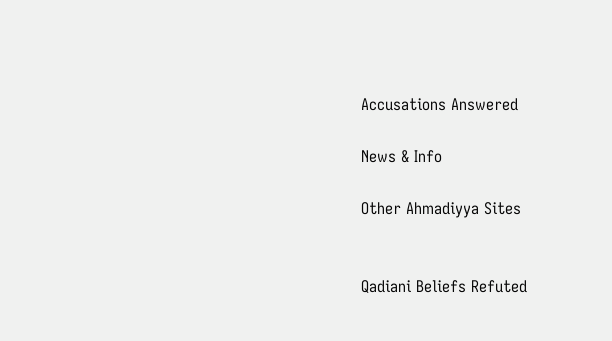Accusations Answered

News & Info

Other Ahmadiyya Sites


Qadiani Beliefs Refuted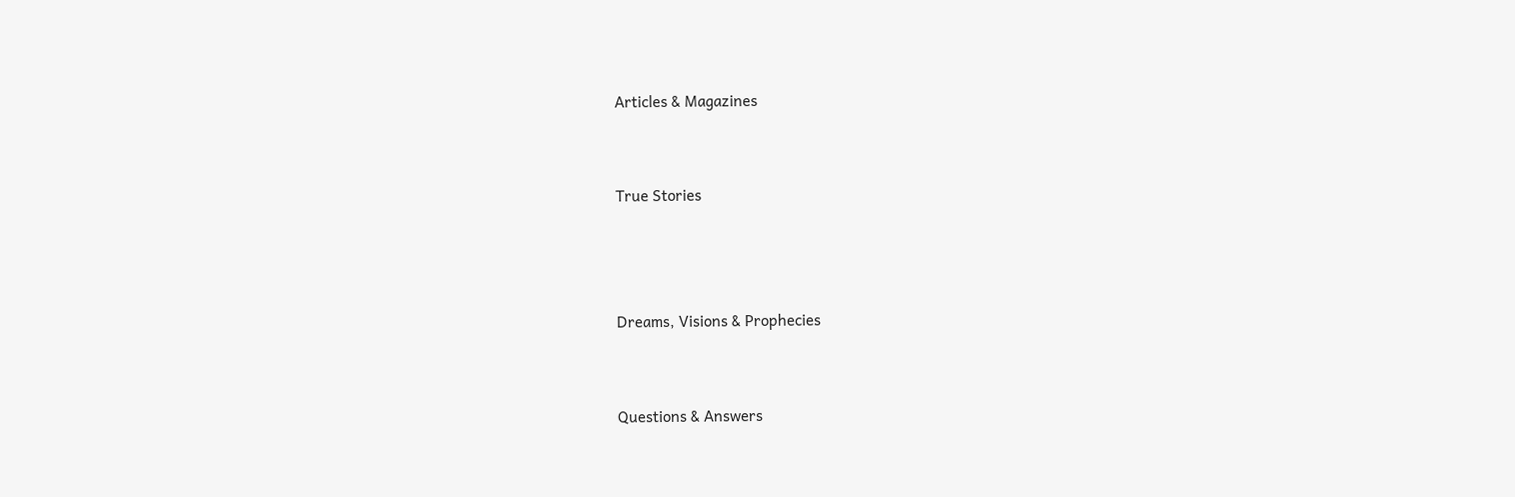Articles & Magazines


True Stories



Dreams, Visions & Prophecies


Questions & Answers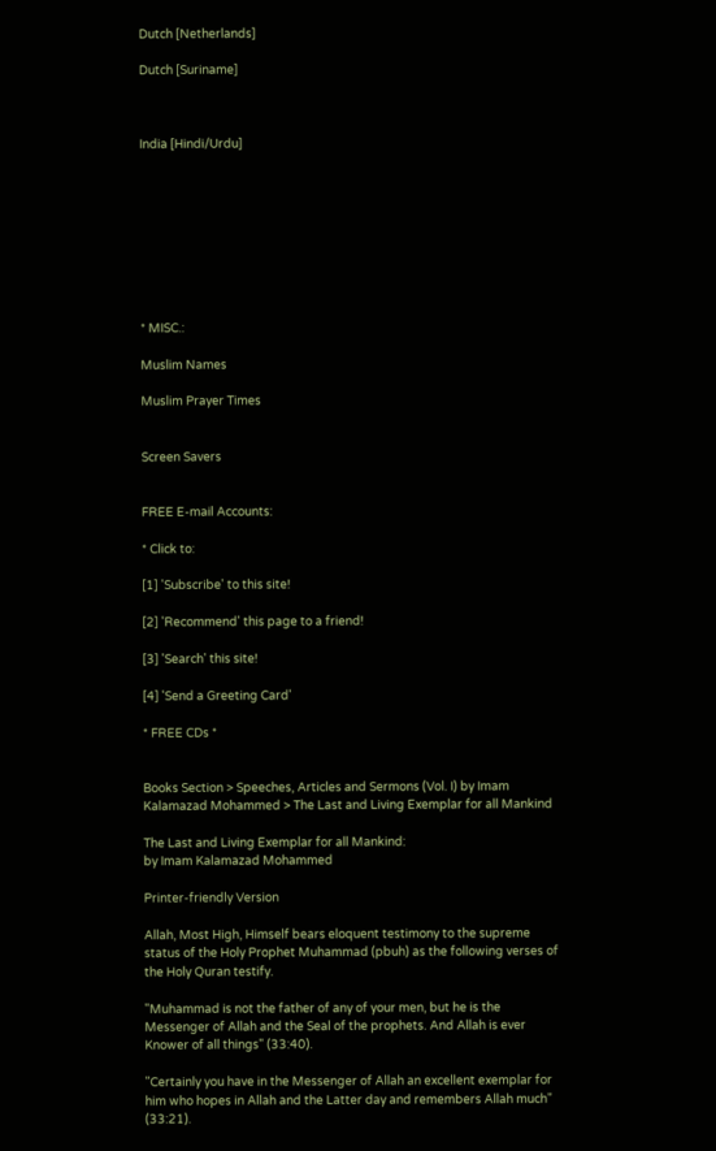Dutch [Netherlands]

Dutch [Suriname]



India [Hindi/Urdu]









* MISC.:

Muslim Names

Muslim Prayer Times


Screen Savers


FREE E-mail Accounts:

* Click to:

[1] 'Subscribe' to this site!

[2] 'Recommend' this page to a friend!

[3] 'Search' this site!

[4] 'Send a Greeting Card'

* FREE CDs *


Books Section > Speeches, Articles and Sermons (Vol. I) by Imam Kalamazad Mohammed > The Last and Living Exemplar for all Mankind

The Last and Living Exemplar for all Mankind:
by Imam Kalamazad Mohammed

Printer-friendly Version

Allah, Most High, Himself bears eloquent testimony to the supreme status of the Holy Prophet Muhammad (pbuh) as the following verses of the Holy Quran testify.

"Muhammad is not the father of any of your men, but he is the Messenger of Allah and the Seal of the prophets. And Allah is ever Knower of all things" (33:40).

"Certainly you have in the Messenger of Allah an excellent exemplar for him who hopes in Allah and the Latter day and remembers Allah much" (33:21).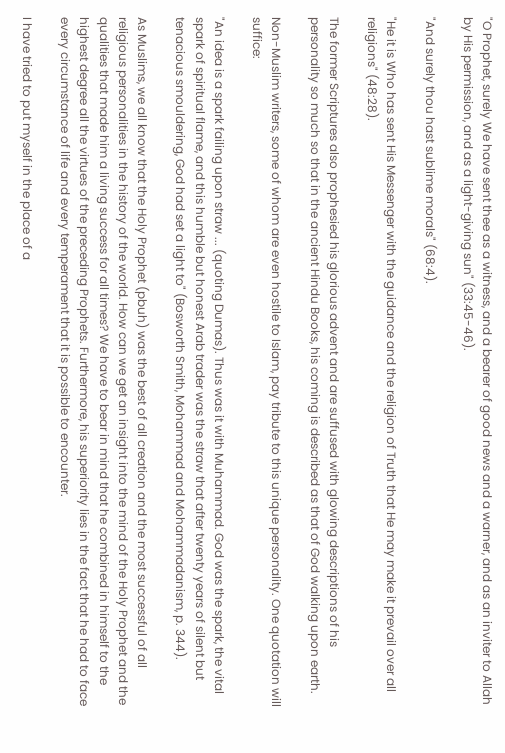"O Prophet, surely We have sent thee as a witness, and a bearer of good news and a warner, and as an inviter to Allah by His permission, and as a light-giving sun" (33:45-46).

"And surely thou hast sublime morals" (68:4).

"He it is Who has sent His Messenger with the guidance and the religion of Truth that He may make it prevail over all religions" (48:28).

The former Scriptures also prophesied his glorious advent and are suffused with glowing descriptions of his personality so much so that in the ancient Hindu Books, his coming is described as that of God walking upon earth.

Non-Muslim writers, some of whom are even hostile to Islam, pay tribute to this unique personality. One quotation will suffice:

"An idea is a spark failing upon straw ... (quoting Dumas). Thus was it with Muhammad. God was the spark, the vital spark of spiritual flame, and this humble but honest Arab trader was the straw that after twenty years of silent but tenacious smouldering, God had set a light to" (Bosworth Smith, Mohammad and Mohammadanism, p. 344).

As Muslims, we all know that the Holy Prophet (pbuh) was the best of all creation and the most successful of all religious personalities in the history of the world. How can we get an insight into the mind of the Holy Prophet and the qualities that made him a living success for all times? We have to bear in mind that he combined in himself to the highest degree all the virtues of the preceding Prophets. Furthermore, his superiority lies in the fact that he had to face every circumstance of life and every temperament that it is possible to encounter.

I have tried to put myself in the place of a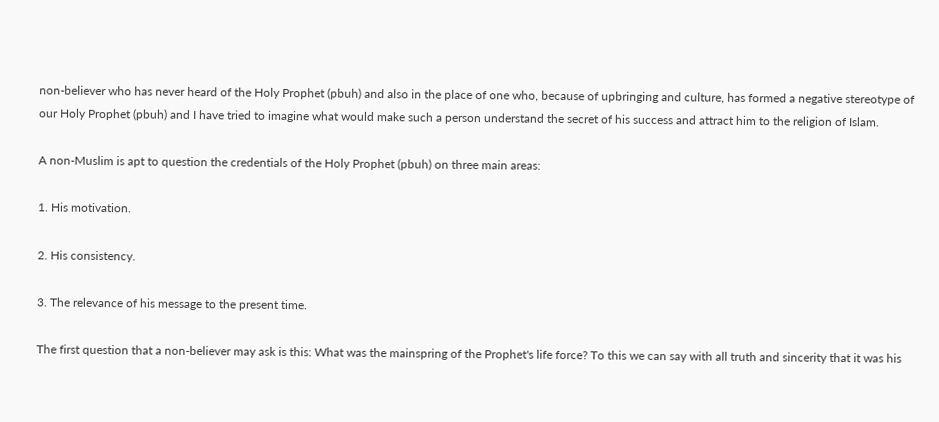non-believer who has never heard of the Holy Prophet (pbuh) and also in the place of one who, because of upbringing and culture, has formed a negative stereotype of our Holy Prophet (pbuh) and I have tried to imagine what would make such a person understand the secret of his success and attract him to the religion of Islam.

A non-Muslim is apt to question the credentials of the Holy Prophet (pbuh) on three main areas:

1. His motivation.

2. His consistency.

3. The relevance of his message to the present time.

The first question that a non-believer may ask is this: What was the mainspring of the Prophet's life force? To this we can say with all truth and sincerity that it was his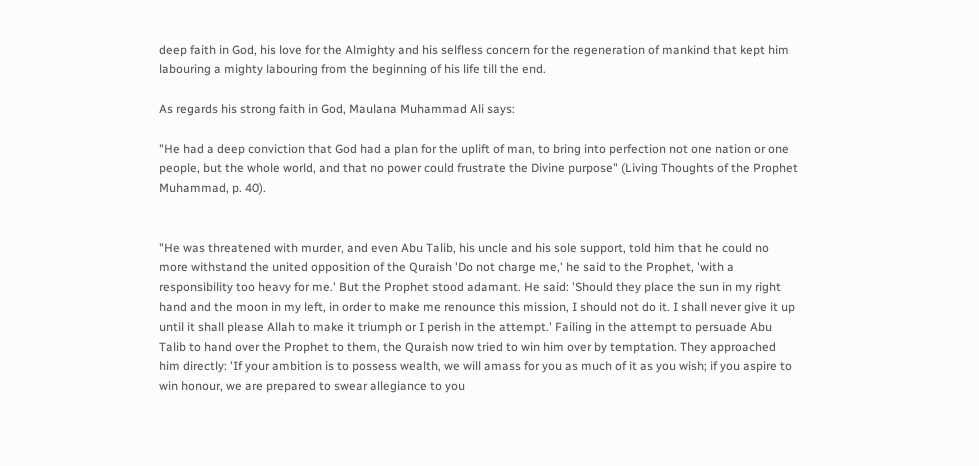deep faith in God, his love for the Almighty and his selfless concern for the regeneration of mankind that kept him labouring a mighty labouring from the beginning of his life till the end.

As regards his strong faith in God, Maulana Muhammad Ali says:

"He had a deep conviction that God had a plan for the uplift of man, to bring into perfection not one nation or one people, but the whole world, and that no power could frustrate the Divine purpose" (Living Thoughts of the Prophet Muhammad, p. 40).


"He was threatened with murder, and even Abu Talib, his uncle and his sole support, told him that he could no more withstand the united opposition of the Quraish 'Do not charge me,' he said to the Prophet, 'with a responsibility too heavy for me.' But the Prophet stood adamant. He said: 'Should they place the sun in my right hand and the moon in my left, in order to make me renounce this mission, I should not do it. I shall never give it up until it shall please Allah to make it triumph or I perish in the attempt.' Failing in the attempt to persuade Abu Talib to hand over the Prophet to them, the Quraish now tried to win him over by temptation. They approached him directly: 'If your ambition is to possess wealth, we will amass for you as much of it as you wish; if you aspire to win honour, we are prepared to swear allegiance to you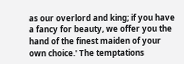as our overlord and king; if you have a fancy for beauty, we offer you the hand of the finest maiden of your own choice.' The temptations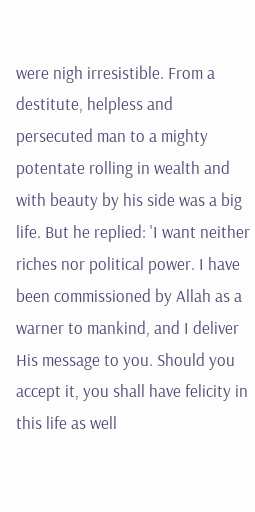were nigh irresistible. From a destitute, helpless and persecuted man to a mighty potentate rolling in wealth and with beauty by his side was a big life. But he replied: 'I want neither riches nor political power. I have been commissioned by Allah as a warner to mankind, and I deliver His message to you. Should you accept it, you shall have felicity in this life as well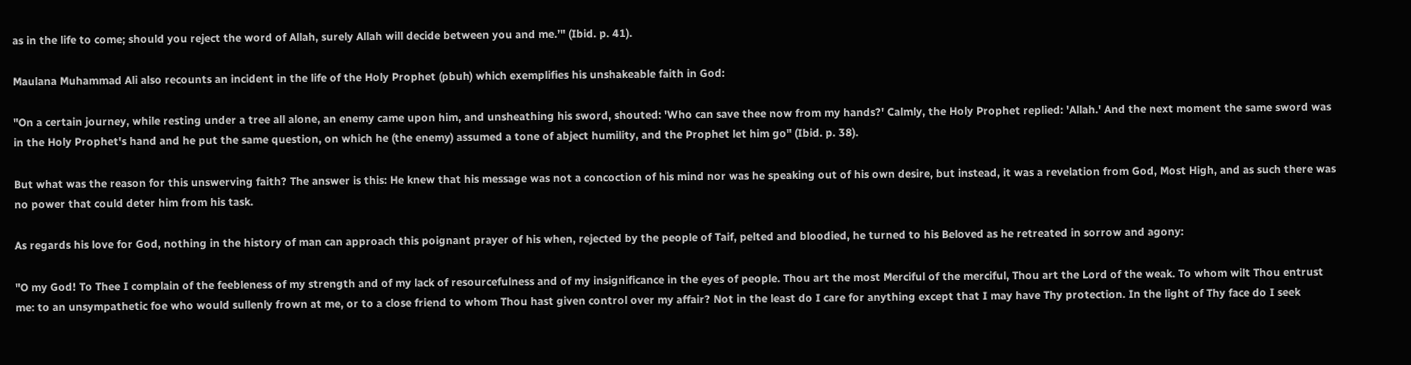as in the life to come; should you reject the word of Allah, surely Allah will decide between you and me.’" (Ibid. p. 41).

Maulana Muhammad Ali also recounts an incident in the life of the Holy Prophet (pbuh) which exemplifies his unshakeable faith in God:

"On a certain journey, while resting under a tree all alone, an enemy came upon him, and unsheathing his sword, shouted: 'Who can save thee now from my hands?' Calmly, the Holy Prophet replied: 'Allah.' And the next moment the same sword was in the Holy Prophet's hand and he put the same question, on which he (the enemy) assumed a tone of abject humility, and the Prophet let him go" (Ibid. p. 38).

But what was the reason for this unswerving faith? The answer is this: He knew that his message was not a concoction of his mind nor was he speaking out of his own desire, but instead, it was a revelation from God, Most High, and as such there was no power that could deter him from his task.

As regards his love for God, nothing in the history of man can approach this poignant prayer of his when, rejected by the people of Taif, pelted and bloodied, he turned to his Beloved as he retreated in sorrow and agony:

"O my God! To Thee I complain of the feebleness of my strength and of my lack of resourcefulness and of my insignificance in the eyes of people. Thou art the most Merciful of the merciful, Thou art the Lord of the weak. To whom wilt Thou entrust me: to an unsympathetic foe who would sullenly frown at me, or to a close friend to whom Thou hast given control over my affair? Not in the least do I care for anything except that I may have Thy protection. In the light of Thy face do I seek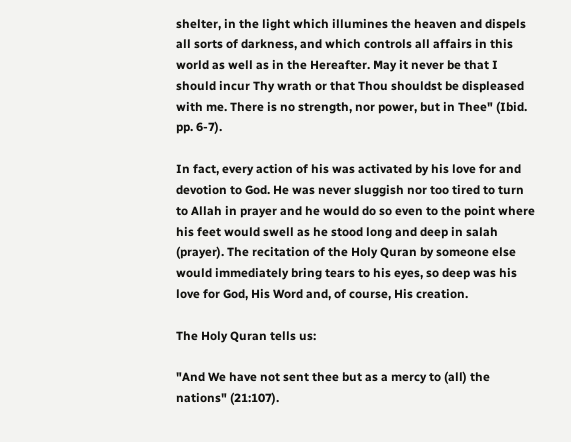shelter, in the light which illumines the heaven and dispels all sorts of darkness, and which controls all affairs in this world as well as in the Hereafter. May it never be that I should incur Thy wrath or that Thou shouldst be displeased with me. There is no strength, nor power, but in Thee" (Ibid. pp. 6-7).

In fact, every action of his was activated by his love for and devotion to God. He was never sluggish nor too tired to turn to Allah in prayer and he would do so even to the point where his feet would swell as he stood long and deep in salah (prayer). The recitation of the Holy Quran by someone else would immediately bring tears to his eyes, so deep was his love for God, His Word and, of course, His creation.

The Holy Quran tells us:

"And We have not sent thee but as a mercy to (all) the nations" (21:107).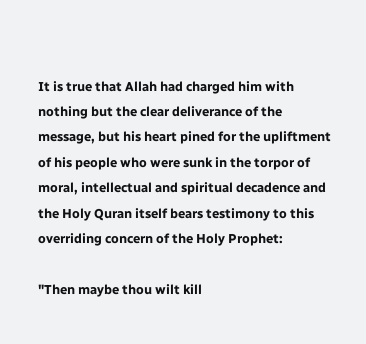It is true that Allah had charged him with nothing but the clear deliverance of the message, but his heart pined for the upliftment of his people who were sunk in the torpor of moral, intellectual and spiritual decadence and the Holy Quran itself bears testimony to this overriding concern of the Holy Prophet:

"Then maybe thou wilt kill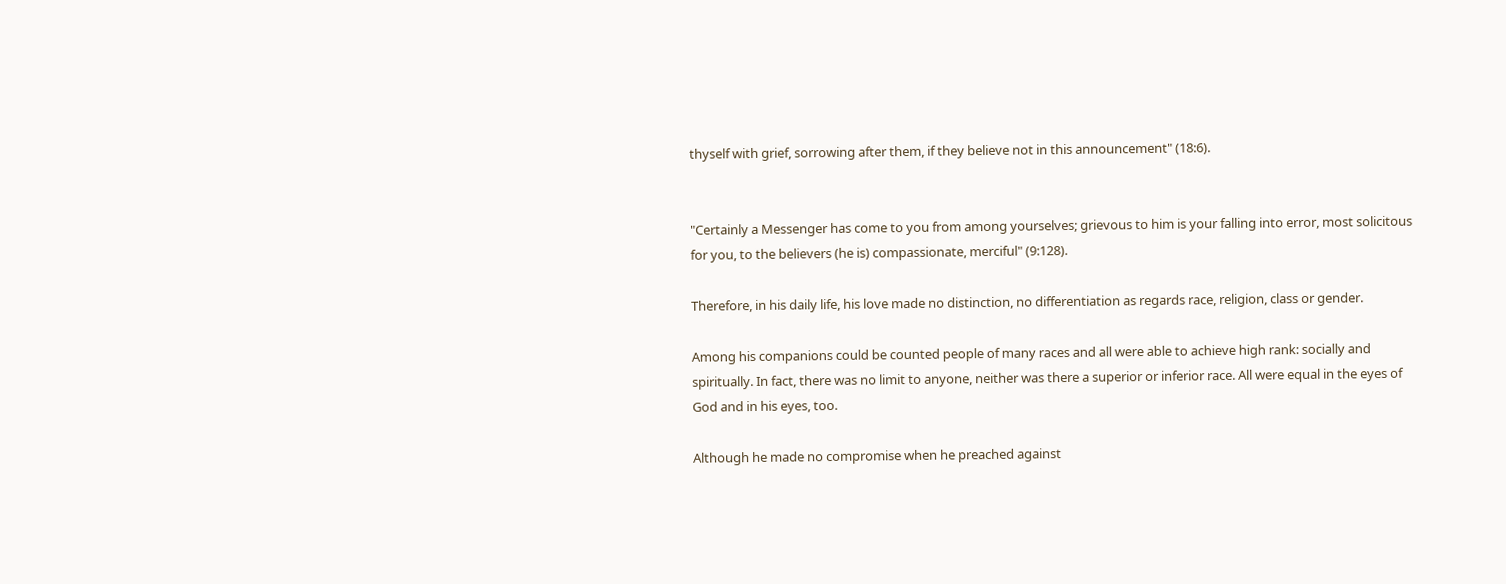thyself with grief, sorrowing after them, if they believe not in this announcement" (18:6).


"Certainly a Messenger has come to you from among yourselves; grievous to him is your falling into error, most solicitous for you, to the believers (he is) compassionate, merciful" (9:128).

Therefore, in his daily life, his love made no distinction, no differentiation as regards race, religion, class or gender.

Among his companions could be counted people of many races and all were able to achieve high rank: socially and spiritually. In fact, there was no limit to anyone, neither was there a superior or inferior race. All were equal in the eyes of God and in his eyes, too.

Although he made no compromise when he preached against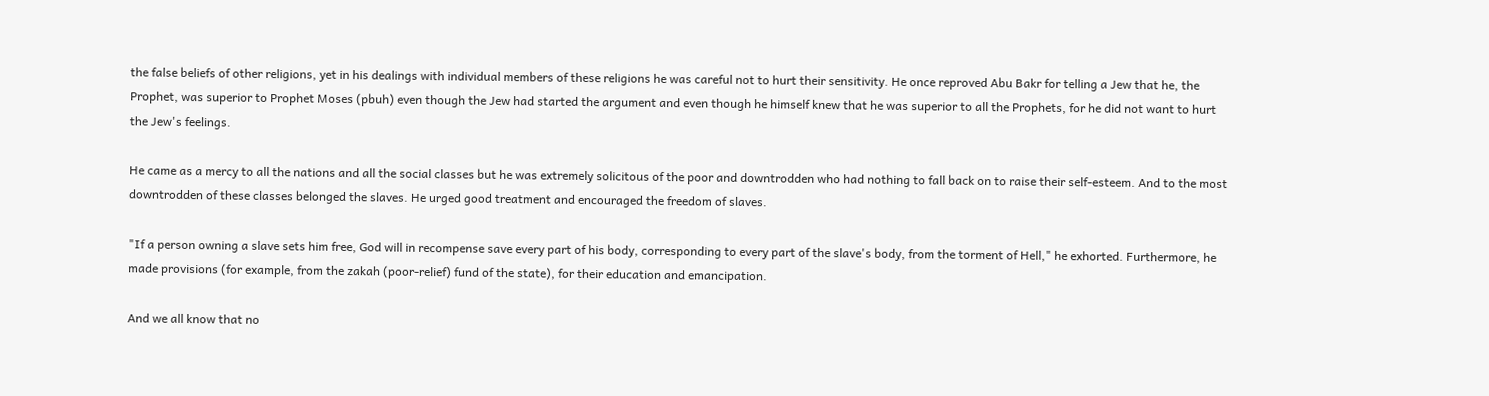the false beliefs of other religions, yet in his dealings with individual members of these religions he was careful not to hurt their sensitivity. He once reproved Abu Bakr for telling a Jew that he, the Prophet, was superior to Prophet Moses (pbuh) even though the Jew had started the argument and even though he himself knew that he was superior to all the Prophets, for he did not want to hurt the Jew's feelings.

He came as a mercy to all the nations and all the social classes but he was extremely solicitous of the poor and downtrodden who had nothing to fall back on to raise their self-esteem. And to the most downtrodden of these classes belonged the slaves. He urged good treatment and encouraged the freedom of slaves.

"If a person owning a slave sets him free, God will in recompense save every part of his body, corresponding to every part of the slave's body, from the torment of Hell," he exhorted. Furthermore, he made provisions (for example, from the zakah (poor-relief) fund of the state), for their education and emancipation.

And we all know that no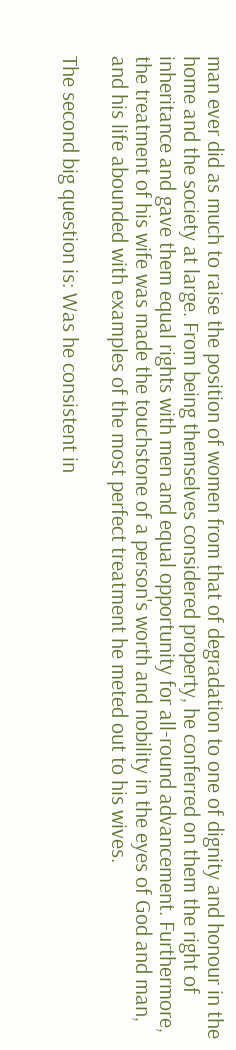man ever did as much to raise the position of women from that of degradation to one of dignity and honour in the home and the society at large. From being themselves considered property, he conferred on them the right of inheritance and gave them equal rights with men and equal opportunity for all-round advancement. Furthermore, the treatment of his wife was made the touchstone of a person's worth and nobility in the eyes of God and man, and his life abounded with examples of the most perfect treatment he meted out to his wives.

The second big question is: Was he consistent in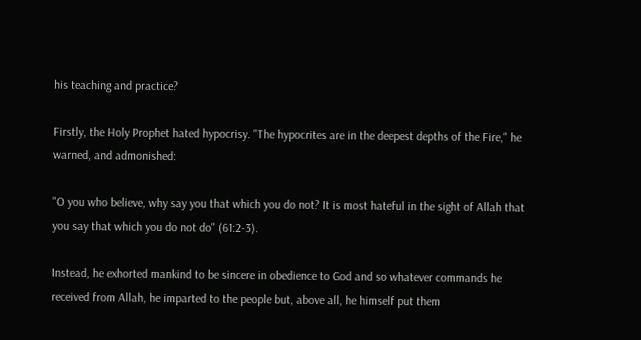his teaching and practice?

Firstly, the Holy Prophet hated hypocrisy. "The hypocrites are in the deepest depths of the Fire," he warned, and admonished:

"O you who believe, why say you that which you do not? It is most hateful in the sight of Allah that you say that which you do not do" (61:2-3).

Instead, he exhorted mankind to be sincere in obedience to God and so whatever commands he received from Allah, he imparted to the people but, above all, he himself put them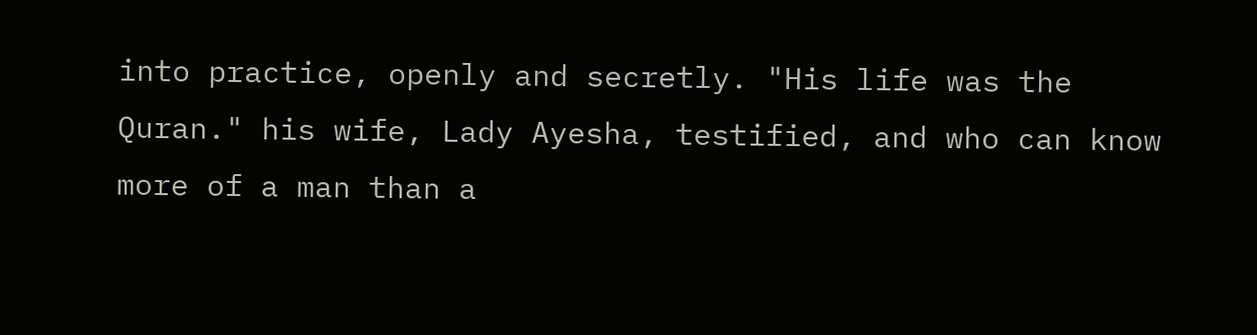into practice, openly and secretly. "His life was the Quran." his wife, Lady Ayesha, testified, and who can know more of a man than a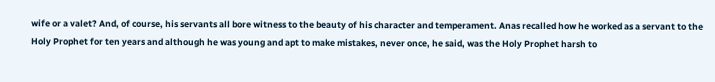wife or a valet? And, of course, his servants all bore witness to the beauty of his character and temperament. Anas recalled how he worked as a servant to the Holy Prophet for ten years and although he was young and apt to make mistakes, never once, he said, was the Holy Prophet harsh to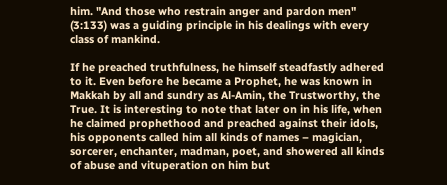him. "And those who restrain anger and pardon men" (3:133) was a guiding principle in his dealings with every class of mankind.

If he preached truthfulness, he himself steadfastly adhered to it. Even before he became a Prophet, he was known in Makkah by all and sundry as Al-Amin, the Trustworthy, the True. It is interesting to note that later on in his life, when he claimed prophethood and preached against their idols, his opponents called him all kinds of names – magician, sorcerer, enchanter, madman, poet, and showered all kinds of abuse and vituperation on him but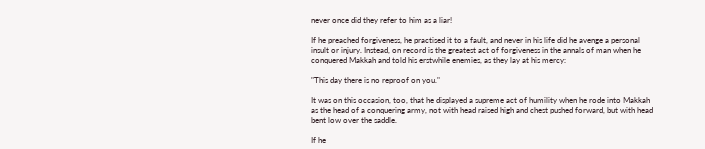never once did they refer to him as a liar!

If he preached forgiveness, he practised it to a fault, and never in his life did he avenge a personal insult or injury. Instead, on record is the greatest act of forgiveness in the annals of man when he conquered Makkah and told his erstwhile enemies, as they lay at his mercy:

"This day there is no reproof on you."

It was on this occasion, too, that he displayed a supreme act of humility when he rode into Makkah as the head of a conquering army, not with head raised high and chest pushed forward, but with head bent low over the saddle.

If he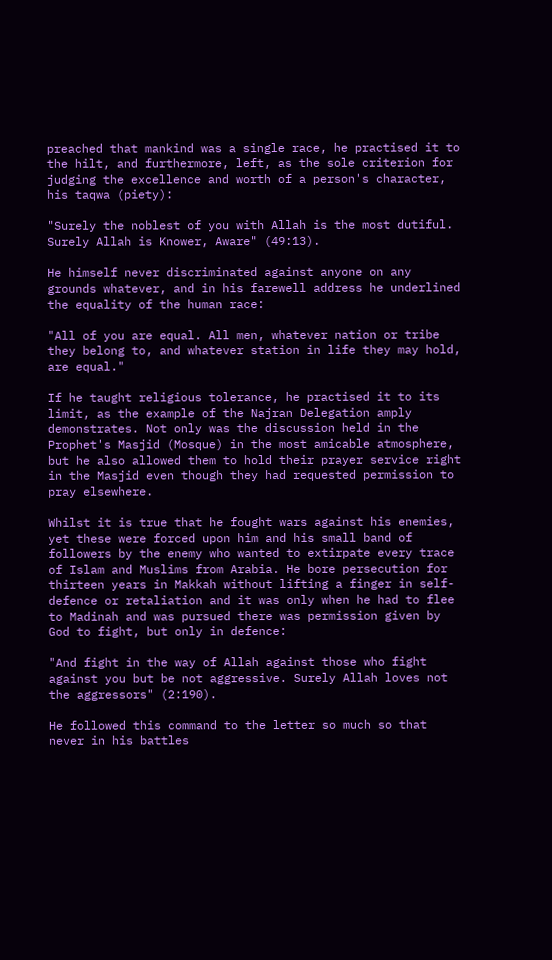preached that mankind was a single race, he practised it to the hilt, and furthermore, left, as the sole criterion for judging the excellence and worth of a person's character, his taqwa (piety):

"Surely the noblest of you with Allah is the most dutiful. Surely Allah is Knower, Aware" (49:13).

He himself never discriminated against anyone on any grounds whatever, and in his farewell address he underlined the equality of the human race:

"All of you are equal. All men, whatever nation or tribe they belong to, and whatever station in life they may hold, are equal."

If he taught religious tolerance, he practised it to its limit, as the example of the Najran Delegation amply demonstrates. Not only was the discussion held in the Prophet's Masjid (Mosque) in the most amicable atmosphere, but he also allowed them to hold their prayer service right in the Masjid even though they had requested permission to pray elsewhere.

Whilst it is true that he fought wars against his enemies, yet these were forced upon him and his small band of followers by the enemy who wanted to extirpate every trace of Islam and Muslims from Arabia. He bore persecution for thirteen years in Makkah without lifting a finger in self-defence or retaliation and it was only when he had to flee to Madinah and was pursued there was permission given by God to fight, but only in defence:

"And fight in the way of Allah against those who fight against you but be not aggressive. Surely Allah loves not the aggressors" (2:190).

He followed this command to the letter so much so that never in his battles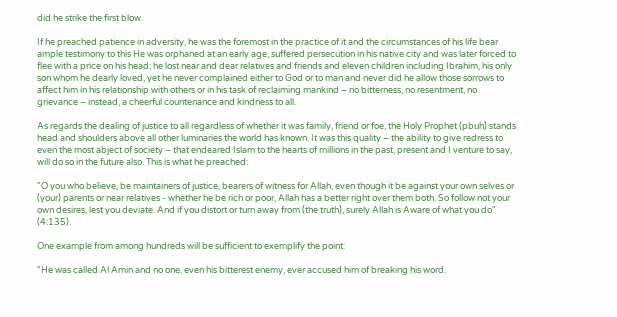did he strike the first blow.

If he preached patience in adversity, he was the foremost in the practice of it and the circumstances of his life bear ample testimony to this He was orphaned at an early age, suffered persecution in his native city and was later forced to flee with a price on his head; he lost near and dear relatives and friends and eleven children including Ibrahim, his only son whom he dearly loved, yet he never complained either to God or to man and never did he allow those sorrows to affect him in his relationship with others or in his task of reclaiming mankind – no bitterness, no resentment, no grievance – instead, a cheerful countenance and kindness to all.

As regards the dealing of justice to all regardless of whether it was family, friend or foe, the Holy Prophet (pbuh) stands head and shoulders above all other luminaries the world has known. It was this quality – the ability to give redress to even the most abject of society – that endeared Islam to the hearts of millions in the past, present and I venture to say, will do so in the future also. This is what he preached:

"O you who believe, be maintainers of justice, bearers of witness for Allah, even though it be against your own selves or (your) parents or near relatives - whether he be rich or poor, Allah has a better right over them both. So follow not your own desires, lest you deviate. And if you distort or turn away from (the truth), surely Allah is Aware of what you do" (4:135).

One example from among hundreds will be sufficient to exemplify the point:

"He was called Al Amin and no one, even his bitterest enemy, ever accused him of breaking his word.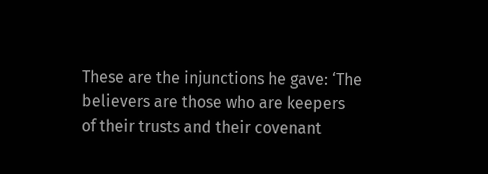These are the injunctions he gave: ‘The believers are those who are keepers of their trusts and their covenant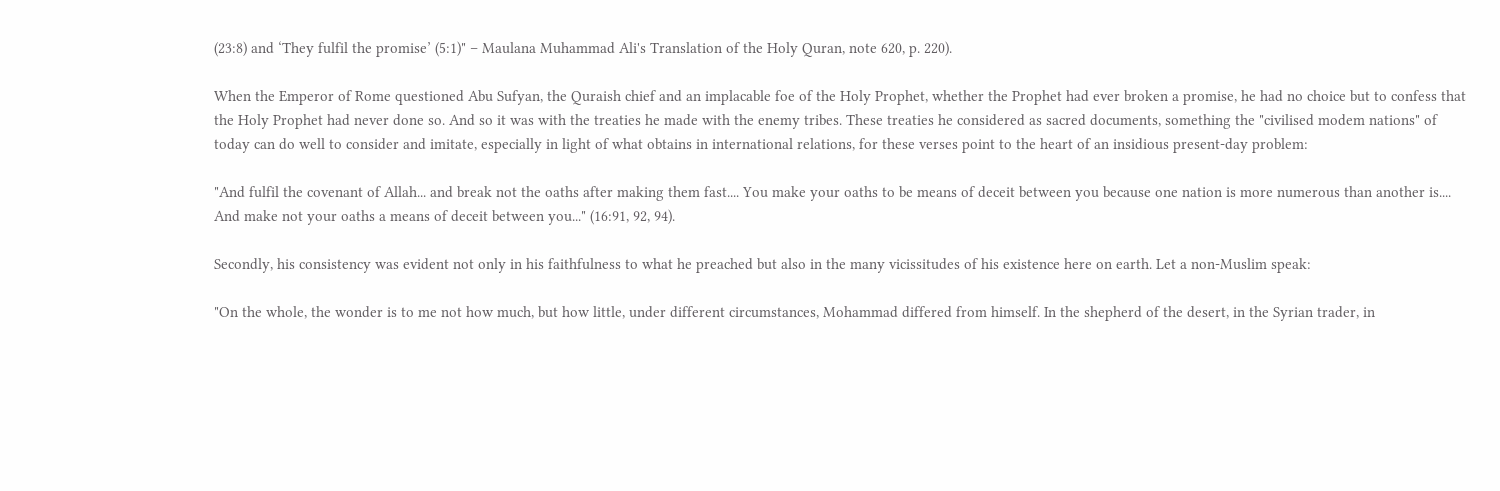(23:8) and ‘They fulfil the promise’ (5:1)" – Maulana Muhammad Ali's Translation of the Holy Quran, note 620, p. 220).

When the Emperor of Rome questioned Abu Sufyan, the Quraish chief and an implacable foe of the Holy Prophet, whether the Prophet had ever broken a promise, he had no choice but to confess that the Holy Prophet had never done so. And so it was with the treaties he made with the enemy tribes. These treaties he considered as sacred documents, something the "civilised modem nations" of today can do well to consider and imitate, especially in light of what obtains in international relations, for these verses point to the heart of an insidious present-day problem:

"And fulfil the covenant of Allah... and break not the oaths after making them fast.... You make your oaths to be means of deceit between you because one nation is more numerous than another is.... And make not your oaths a means of deceit between you..." (16:91, 92, 94).

Secondly, his consistency was evident not only in his faithfulness to what he preached but also in the many vicissitudes of his existence here on earth. Let a non-Muslim speak:

"On the whole, the wonder is to me not how much, but how little, under different circumstances, Mohammad differed from himself. In the shepherd of the desert, in the Syrian trader, in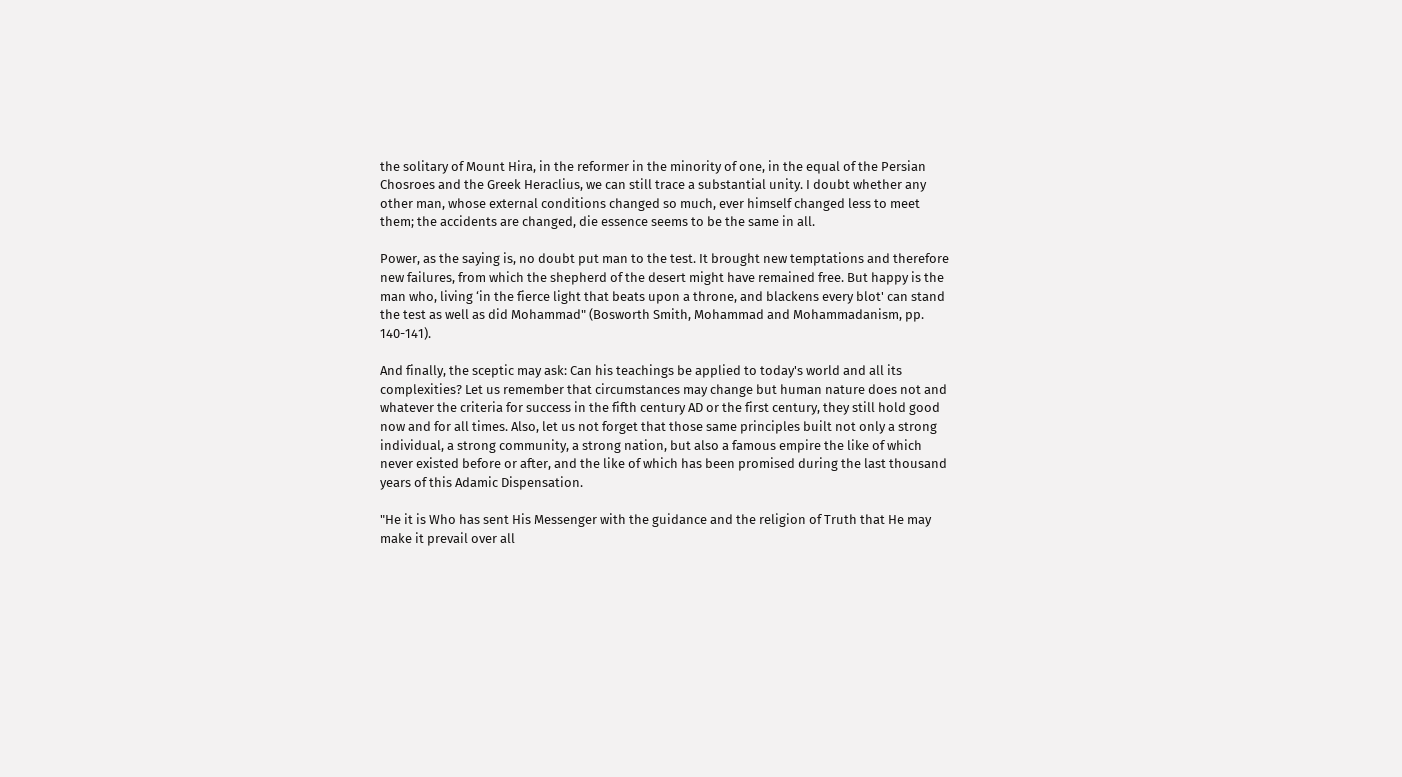the solitary of Mount Hira, in the reformer in the minority of one, in the equal of the Persian Chosroes and the Greek Heraclius, we can still trace a substantial unity. I doubt whether any other man, whose external conditions changed so much, ever himself changed less to meet them; the accidents are changed, die essence seems to be the same in all.

Power, as the saying is, no doubt put man to the test. It brought new temptations and therefore new failures, from which the shepherd of the desert might have remained free. But happy is the man who, living ‘in the fierce light that beats upon a throne, and blackens every blot' can stand the test as well as did Mohammad" (Bosworth Smith, Mohammad and Mohammadanism, pp. 140-141).

And finally, the sceptic may ask: Can his teachings be applied to today's world and all its complexities? Let us remember that circumstances may change but human nature does not and whatever the criteria for success in the fifth century AD or the first century, they still hold good now and for all times. Also, let us not forget that those same principles built not only a strong individual, a strong community, a strong nation, but also a famous empire the like of which never existed before or after, and the like of which has been promised during the last thousand years of this Adamic Dispensation.

"He it is Who has sent His Messenger with the guidance and the religion of Truth that He may make it prevail over all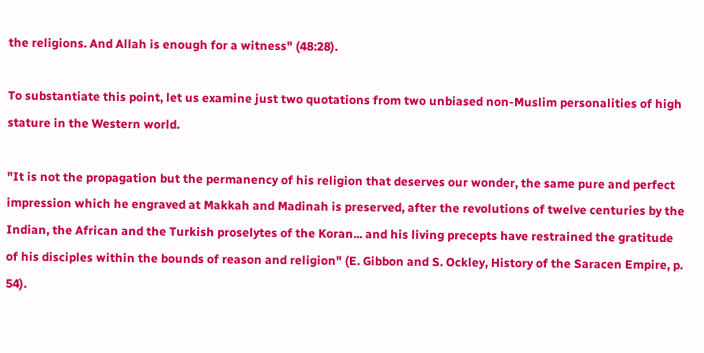the religions. And Allah is enough for a witness" (48:28).

To substantiate this point, let us examine just two quotations from two unbiased non-Muslim personalities of high stature in the Western world.

"It is not the propagation but the permanency of his religion that deserves our wonder, the same pure and perfect impression which he engraved at Makkah and Madinah is preserved, after the revolutions of twelve centuries by the Indian, the African and the Turkish proselytes of the Koran... and his living precepts have restrained the gratitude of his disciples within the bounds of reason and religion" (E. Gibbon and S. Ockley, History of the Saracen Empire, p. 54).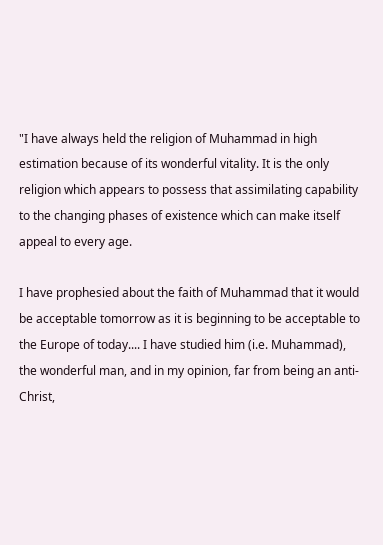"I have always held the religion of Muhammad in high estimation because of its wonderful vitality. It is the only religion which appears to possess that assimilating capability to the changing phases of existence which can make itself appeal to every age.

I have prophesied about the faith of Muhammad that it would be acceptable tomorrow as it is beginning to be acceptable to the Europe of today.... I have studied him (i.e. Muhammad), the wonderful man, and in my opinion, far from being an anti-Christ,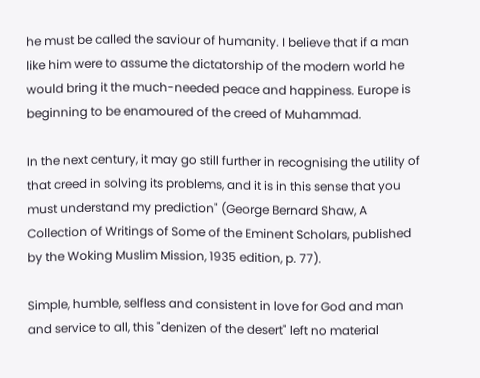he must be called the saviour of humanity. I believe that if a man like him were to assume the dictatorship of the modern world he would bring it the much-needed peace and happiness. Europe is beginning to be enamoured of the creed of Muhammad.

In the next century, it may go still further in recognising the utility of that creed in solving its problems, and it is in this sense that you must understand my prediction" (George Bernard Shaw, A Collection of Writings of Some of the Eminent Scholars, published by the Woking Muslim Mission, 1935 edition, p. 77).

Simple, humble, selfless and consistent in love for God and man and service to all, this "denizen of the desert" left no material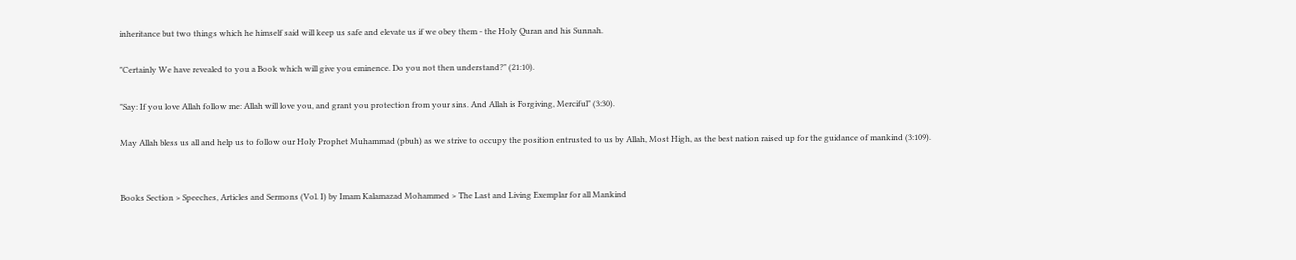inheritance but two things which he himself said will keep us safe and elevate us if we obey them - the Holy Quran and his Sunnah.

"Certainly We have revealed to you a Book which will give you eminence. Do you not then understand?" (21:10).

"Say: If you love Allah follow me: Allah will love you, and grant you protection from your sins. And Allah is Forgiving, Merciful" (3:30).

May Allah bless us all and help us to follow our Holy Prophet Muhammad (pbuh) as we strive to occupy the position entrusted to us by Allah, Most High, as the best nation raised up for the guidance of mankind (3:109).


Books Section > Speeches, Articles and Sermons (Vol. I) by Imam Kalamazad Mohammed > The Last and Living Exemplar for all Mankind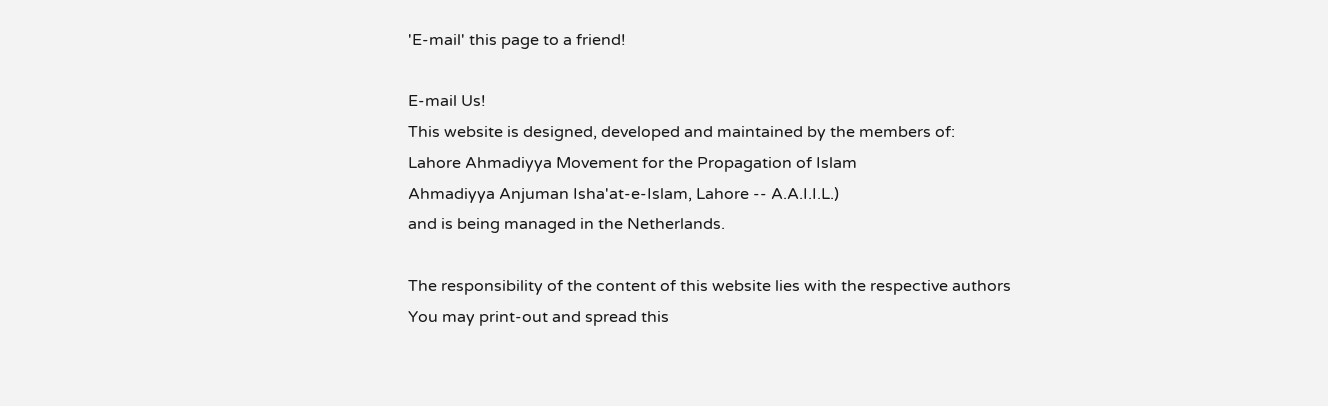'E-mail' this page to a friend!

E-mail Us!
This website is designed, developed and maintained by the members of:
Lahore Ahmadiyya Movement for the Propagation of Islam
Ahmadiyya Anjuman Isha'at-e-Islam, Lahore -- A.A.I.I.L.)
and is being managed in the Netherlands.

The responsibility of the content of this website lies with the respective authors
You may print-out and spread this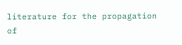literature for the propagation of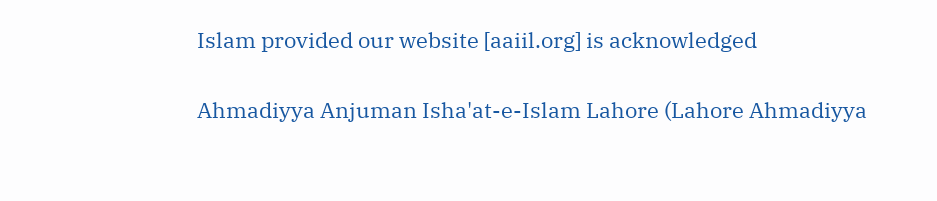Islam provided our website [aaiil.org] is acknowledged

Ahmadiyya Anjuman Isha'at-e-Islam Lahore (Lahore Ahmadiyya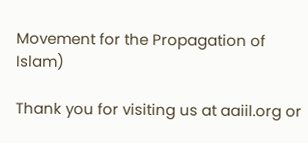Movement for the Propagation of Islam)

Thank you for visiting us at aaiil.org or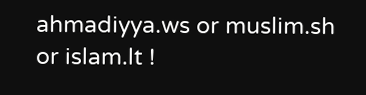ahmadiyya.ws or muslim.sh or islam.lt !